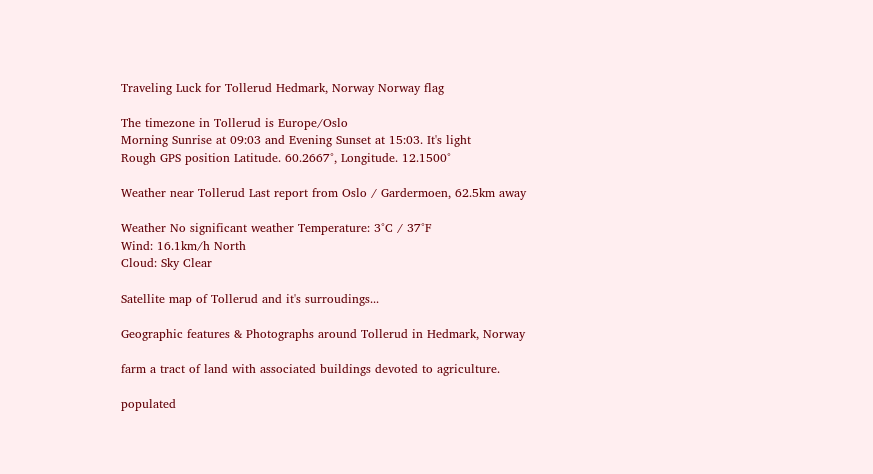Traveling Luck for Tollerud Hedmark, Norway Norway flag

The timezone in Tollerud is Europe/Oslo
Morning Sunrise at 09:03 and Evening Sunset at 15:03. It's light
Rough GPS position Latitude. 60.2667°, Longitude. 12.1500°

Weather near Tollerud Last report from Oslo / Gardermoen, 62.5km away

Weather No significant weather Temperature: 3°C / 37°F
Wind: 16.1km/h North
Cloud: Sky Clear

Satellite map of Tollerud and it's surroudings...

Geographic features & Photographs around Tollerud in Hedmark, Norway

farm a tract of land with associated buildings devoted to agriculture.

populated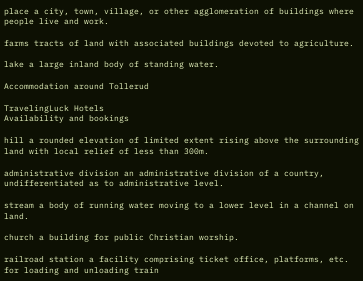place a city, town, village, or other agglomeration of buildings where people live and work.

farms tracts of land with associated buildings devoted to agriculture.

lake a large inland body of standing water.

Accommodation around Tollerud

TravelingLuck Hotels
Availability and bookings

hill a rounded elevation of limited extent rising above the surrounding land with local relief of less than 300m.

administrative division an administrative division of a country, undifferentiated as to administrative level.

stream a body of running water moving to a lower level in a channel on land.

church a building for public Christian worship.

railroad station a facility comprising ticket office, platforms, etc. for loading and unloading train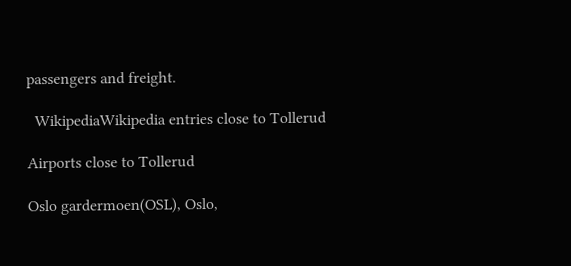passengers and freight.

  WikipediaWikipedia entries close to Tollerud

Airports close to Tollerud

Oslo gardermoen(OSL), Oslo,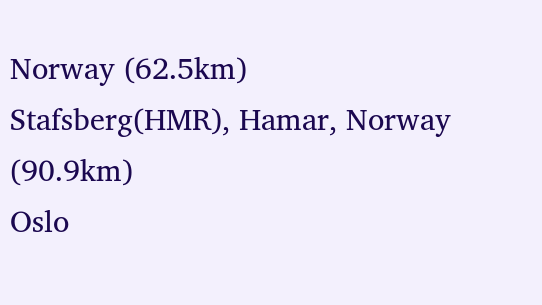Norway (62.5km)
Stafsberg(HMR), Hamar, Norway (90.9km)
Oslo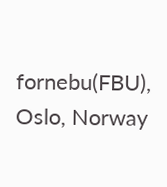fornebu(FBU), Oslo, Norway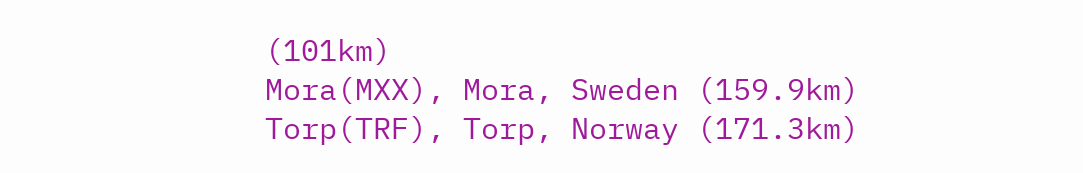(101km)
Mora(MXX), Mora, Sweden (159.9km)
Torp(TRF), Torp, Norway (171.3km)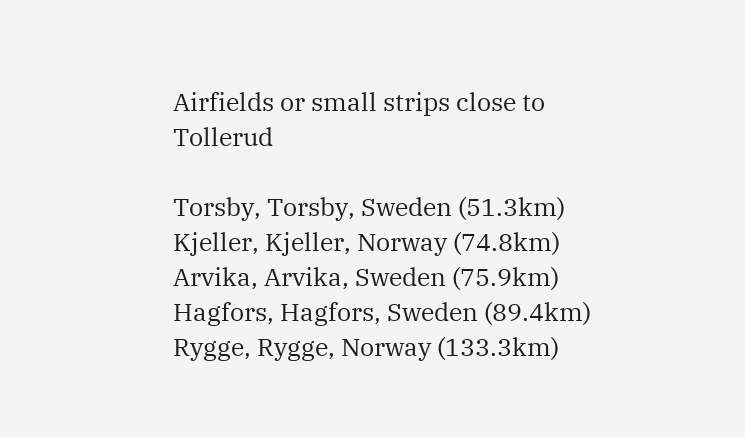Airfields or small strips close to Tollerud

Torsby, Torsby, Sweden (51.3km)
Kjeller, Kjeller, Norway (74.8km)
Arvika, Arvika, Sweden (75.9km)
Hagfors, Hagfors, Sweden (89.4km)
Rygge, Rygge, Norway (133.3km)